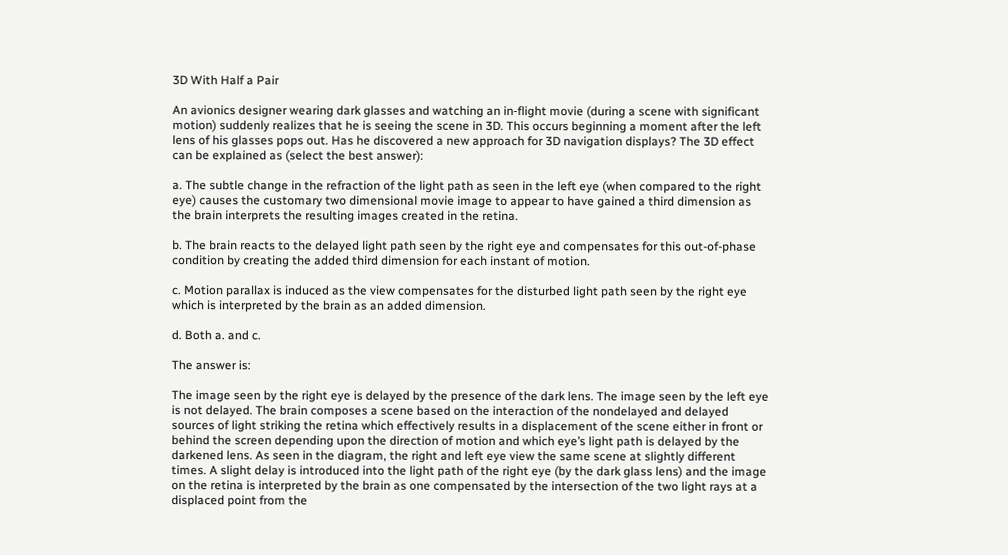3D With Half a Pair

An avionics designer wearing dark glasses and watching an in‑flight movie (during a scene with significant motion) suddenly realizes that he is seeing the scene in 3D. This occurs beginning a moment after the left lens of his glasses pops out. Has he discovered a new approach for 3D navigation displays? The 3D effect can be explained as (select the best answer):

a. The subtle change in the refraction of the light path as seen in the left eye (when compared to the right eye) causes the customary two dimensional movie image to appear to have gained a third dimension as the brain interprets the resulting images created in the retina.

b. The brain reacts to the delayed light path seen by the right eye and compensates for this out-of-phase condition by creating the added third dimension for each instant of motion.

c. Motion parallax is induced as the view compensates for the disturbed light path seen by the right eye which is interpreted by the brain as an added dimension.

d. Both a. and c.

The answer is:

The image seen by the right eye is delayed by the presence of the dark lens. The image seen by the left eye is not delayed. The brain composes a scene based on the interaction of the nondelayed and delayed sources of light striking the retina which effectively results in a displacement of the scene either in front or behind the screen depending upon the direction of motion and which eye’s light path is delayed by the darkened lens. As seen in the diagram, the right and left eye view the same scene at slightly different times. A slight delay is introduced into the light path of the right eye (by the dark glass lens) and the image on the retina is interpreted by the brain as one compensated by the intersection of the two light rays at a displaced point from the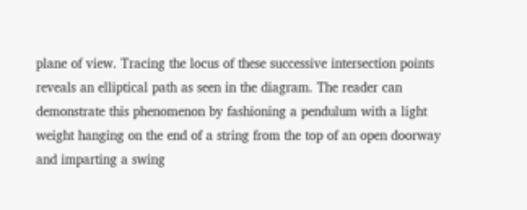plane of view. Tracing the locus of these successive intersection points reveals an elliptical path as seen in the diagram. The reader can demonstrate this phenomenon by fashioning a pendulum with a light weight hanging on the end of a string from the top of an open doorway and imparting a swing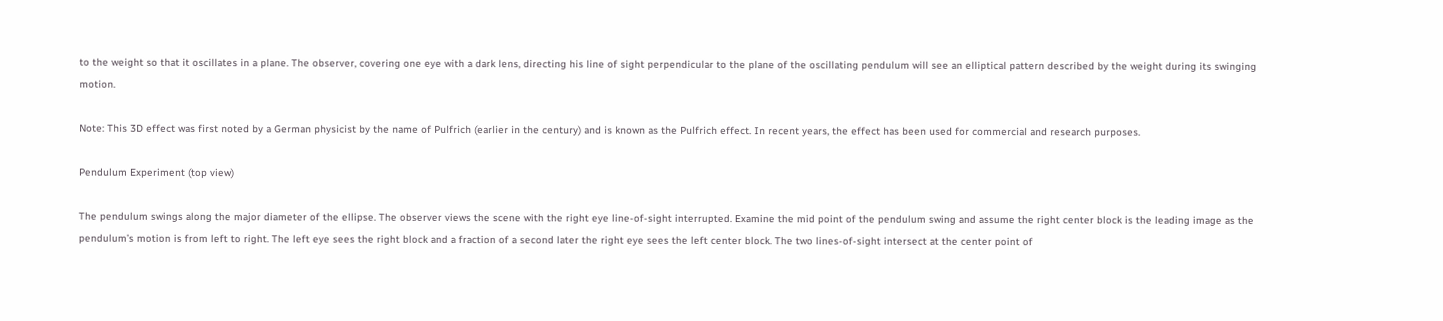to the weight so that it oscillates in a plane. The observer, covering one eye with a dark lens, directing his line of sight perpendicular to the plane of the oscillating pendulum will see an elliptical pattern described by the weight during its swinging motion.

Note: This 3D effect was first noted by a German physicist by the name of Pulfrich (earlier in the century) and is known as the Pulfrich effect. In recent years, the effect has been used for commercial and research purposes.

Pendulum Experiment (top view)

The pendulum swings along the major diameter of the ellipse. The observer views the scene with the right eye line-of-sight interrupted. Examine the mid point of the pendulum swing and assume the right center block is the leading image as the pendulum’s motion is from left to right. The left eye sees the right block and a fraction of a second later the right eye sees the left center block. The two lines-of-sight intersect at the center point of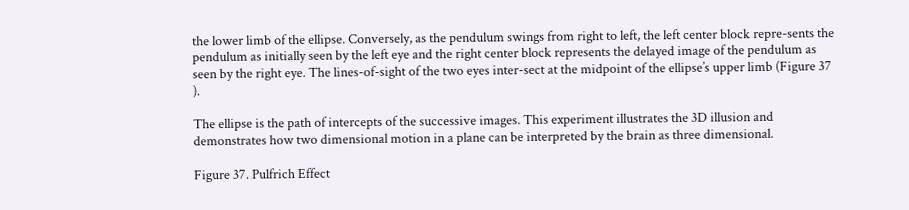the lower limb of the ellipse. Conversely, as the pendulum swings from right to left, the left center block repre-sents the pendulum as initially seen by the left eye and the right center block represents the delayed image of the pendulum as seen by the right eye. The lines-of-sight of the two eyes inter-sect at the midpoint of the ellipse’s upper limb (Figure 37 ).

The ellipse is the path of intercepts of the successive images. This experiment illustrates the 3D illusion and demonstrates how two dimensional motion in a plane can be interpreted by the brain as three dimensional.

Figure 37. Pulfrich Effect